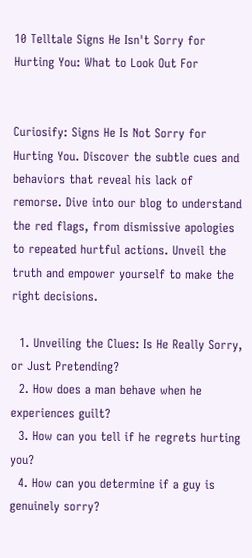10 Telltale Signs He Isn't Sorry for Hurting You: What to Look Out For


Curiosify: Signs He Is Not Sorry for Hurting You. Discover the subtle cues and behaviors that reveal his lack of remorse. Dive into our blog to understand the red flags, from dismissive apologies to repeated hurtful actions. Unveil the truth and empower yourself to make the right decisions.

  1. Unveiling the Clues: Is He Really Sorry, or Just Pretending?
  2. How does a man behave when he experiences guilt?
  3. How can you tell if he regrets hurting you?
  4. How can you determine if a guy is genuinely sorry?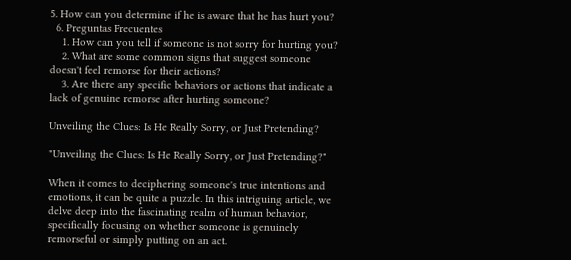5. How can you determine if he is aware that he has hurt you?
  6. Preguntas Frecuentes
    1. How can you tell if someone is not sorry for hurting you?
    2. What are some common signs that suggest someone doesn't feel remorse for their actions?
    3. Are there any specific behaviors or actions that indicate a lack of genuine remorse after hurting someone?

Unveiling the Clues: Is He Really Sorry, or Just Pretending?

"Unveiling the Clues: Is He Really Sorry, or Just Pretending?"

When it comes to deciphering someone's true intentions and emotions, it can be quite a puzzle. In this intriguing article, we delve deep into the fascinating realm of human behavior, specifically focusing on whether someone is genuinely remorseful or simply putting on an act.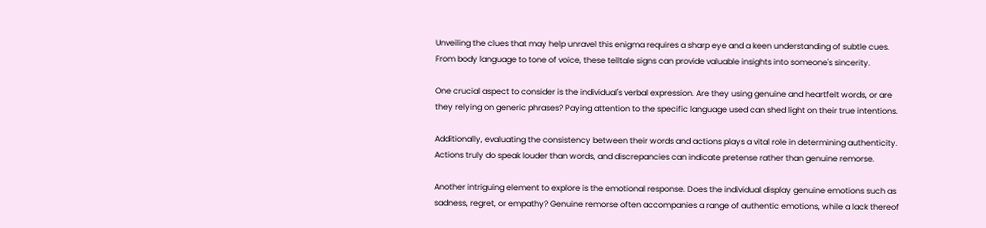Unveiling the clues that may help unravel this enigma requires a sharp eye and a keen understanding of subtle cues. From body language to tone of voice, these telltale signs can provide valuable insights into someone's sincerity.

One crucial aspect to consider is the individual's verbal expression. Are they using genuine and heartfelt words, or are they relying on generic phrases? Paying attention to the specific language used can shed light on their true intentions.

Additionally, evaluating the consistency between their words and actions plays a vital role in determining authenticity. Actions truly do speak louder than words, and discrepancies can indicate pretense rather than genuine remorse.

Another intriguing element to explore is the emotional response. Does the individual display genuine emotions such as sadness, regret, or empathy? Genuine remorse often accompanies a range of authentic emotions, while a lack thereof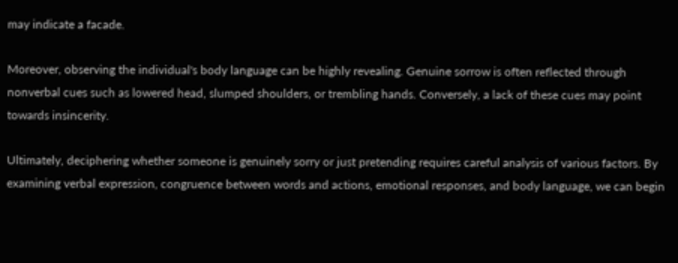may indicate a facade.

Moreover, observing the individual's body language can be highly revealing. Genuine sorrow is often reflected through nonverbal cues such as lowered head, slumped shoulders, or trembling hands. Conversely, a lack of these cues may point towards insincerity.

Ultimately, deciphering whether someone is genuinely sorry or just pretending requires careful analysis of various factors. By examining verbal expression, congruence between words and actions, emotional responses, and body language, we can begin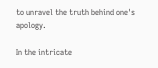to unravel the truth behind one's apology.

In the intricate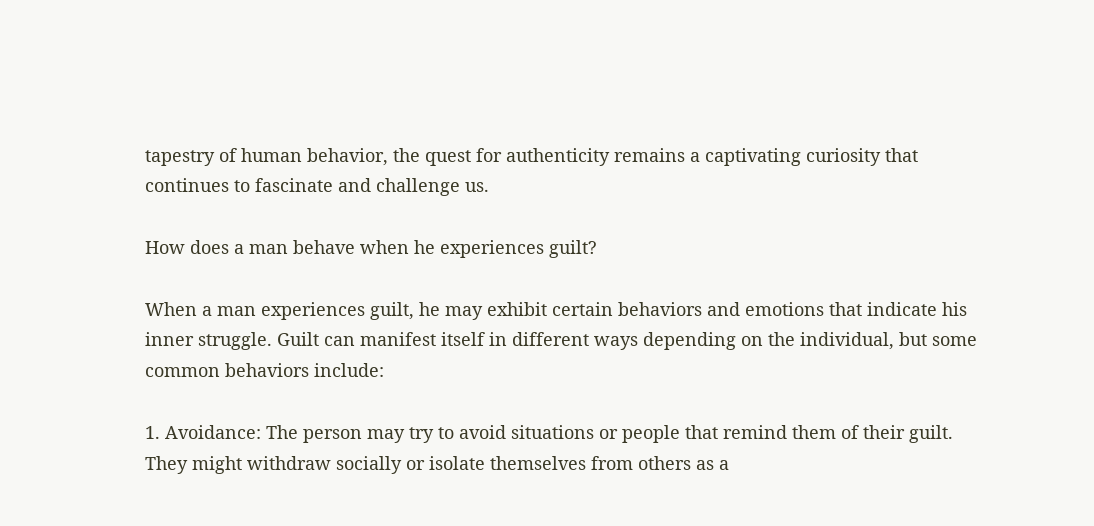tapestry of human behavior, the quest for authenticity remains a captivating curiosity that continues to fascinate and challenge us.

How does a man behave when he experiences guilt?

When a man experiences guilt, he may exhibit certain behaviors and emotions that indicate his inner struggle. Guilt can manifest itself in different ways depending on the individual, but some common behaviors include:

1. Avoidance: The person may try to avoid situations or people that remind them of their guilt. They might withdraw socially or isolate themselves from others as a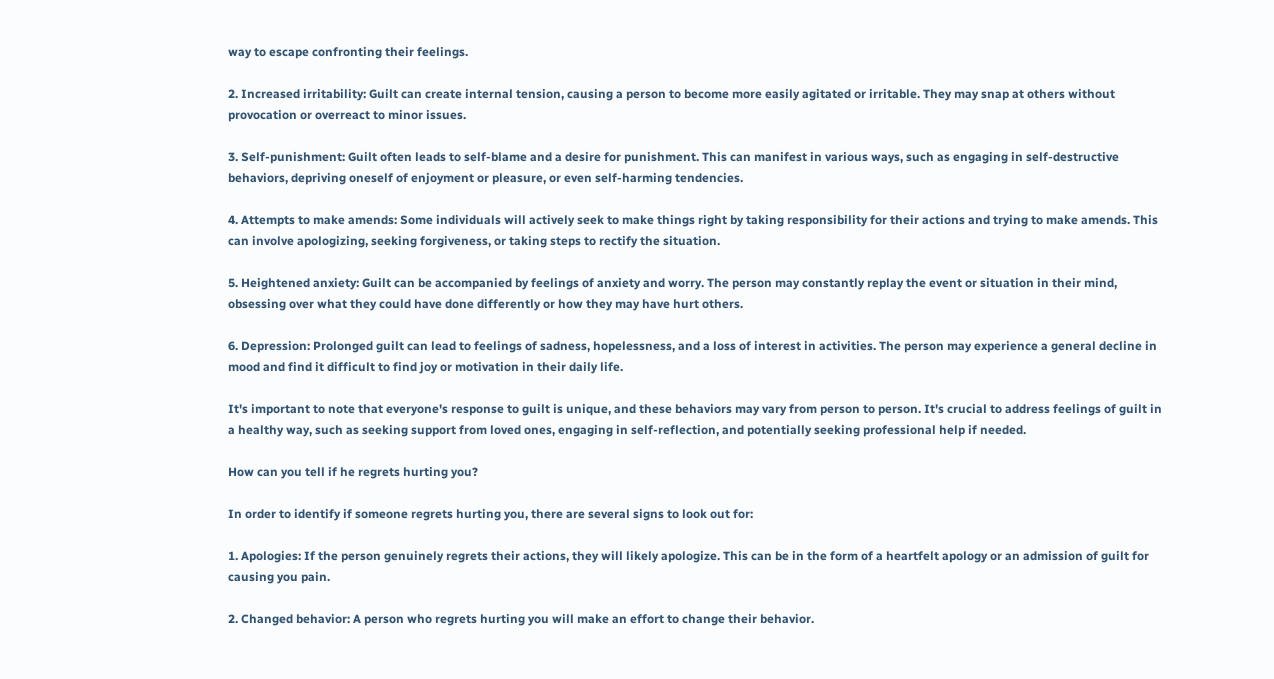way to escape confronting their feelings.

2. Increased irritability: Guilt can create internal tension, causing a person to become more easily agitated or irritable. They may snap at others without provocation or overreact to minor issues.

3. Self-punishment: Guilt often leads to self-blame and a desire for punishment. This can manifest in various ways, such as engaging in self-destructive behaviors, depriving oneself of enjoyment or pleasure, or even self-harming tendencies.

4. Attempts to make amends: Some individuals will actively seek to make things right by taking responsibility for their actions and trying to make amends. This can involve apologizing, seeking forgiveness, or taking steps to rectify the situation.

5. Heightened anxiety: Guilt can be accompanied by feelings of anxiety and worry. The person may constantly replay the event or situation in their mind, obsessing over what they could have done differently or how they may have hurt others.

6. Depression: Prolonged guilt can lead to feelings of sadness, hopelessness, and a loss of interest in activities. The person may experience a general decline in mood and find it difficult to find joy or motivation in their daily life.

It's important to note that everyone's response to guilt is unique, and these behaviors may vary from person to person. It's crucial to address feelings of guilt in a healthy way, such as seeking support from loved ones, engaging in self-reflection, and potentially seeking professional help if needed.

How can you tell if he regrets hurting you?

In order to identify if someone regrets hurting you, there are several signs to look out for:

1. Apologies: If the person genuinely regrets their actions, they will likely apologize. This can be in the form of a heartfelt apology or an admission of guilt for causing you pain.

2. Changed behavior: A person who regrets hurting you will make an effort to change their behavior.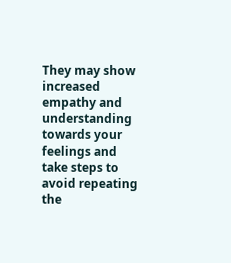They may show increased empathy and understanding towards your feelings and take steps to avoid repeating the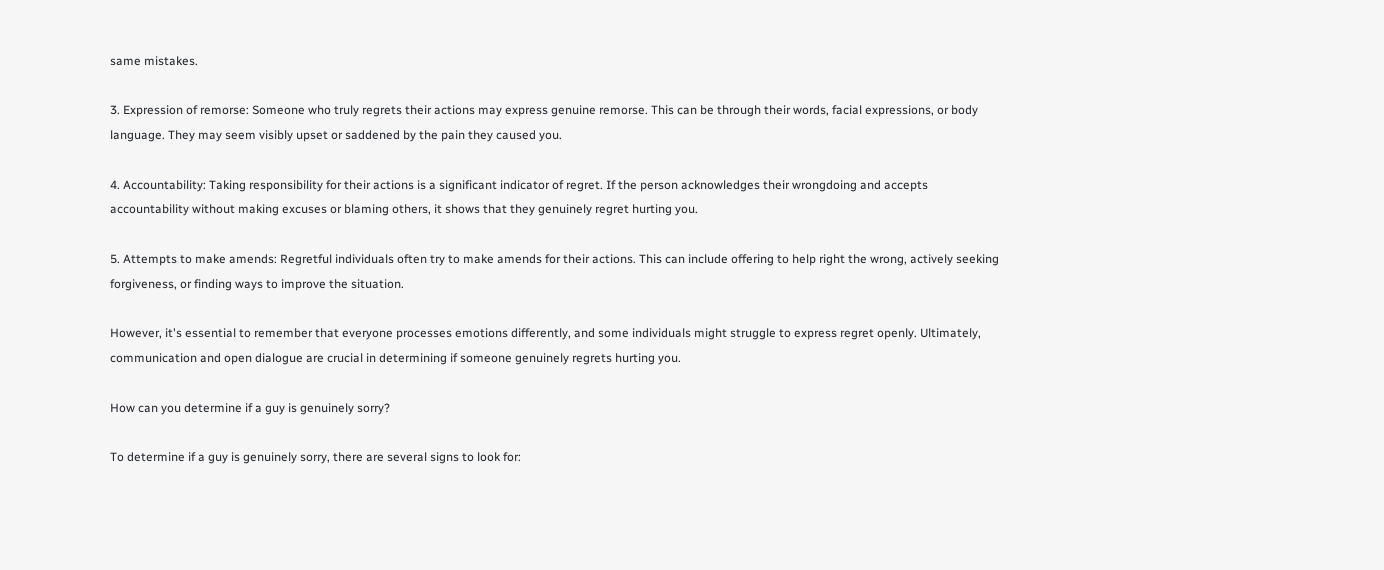same mistakes.

3. Expression of remorse: Someone who truly regrets their actions may express genuine remorse. This can be through their words, facial expressions, or body language. They may seem visibly upset or saddened by the pain they caused you.

4. Accountability: Taking responsibility for their actions is a significant indicator of regret. If the person acknowledges their wrongdoing and accepts accountability without making excuses or blaming others, it shows that they genuinely regret hurting you.

5. Attempts to make amends: Regretful individuals often try to make amends for their actions. This can include offering to help right the wrong, actively seeking forgiveness, or finding ways to improve the situation.

However, it's essential to remember that everyone processes emotions differently, and some individuals might struggle to express regret openly. Ultimately, communication and open dialogue are crucial in determining if someone genuinely regrets hurting you.

How can you determine if a guy is genuinely sorry?

To determine if a guy is genuinely sorry, there are several signs to look for: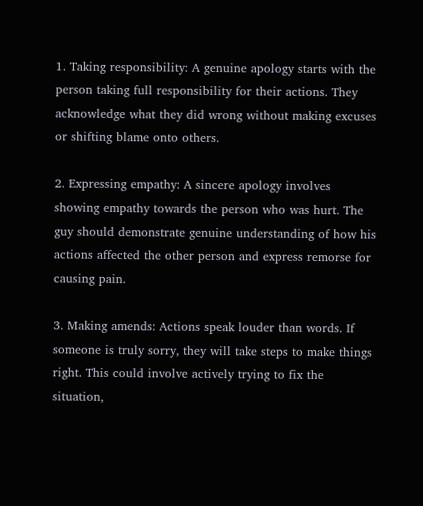1. Taking responsibility: A genuine apology starts with the person taking full responsibility for their actions. They acknowledge what they did wrong without making excuses or shifting blame onto others.

2. Expressing empathy: A sincere apology involves showing empathy towards the person who was hurt. The guy should demonstrate genuine understanding of how his actions affected the other person and express remorse for causing pain.

3. Making amends: Actions speak louder than words. If someone is truly sorry, they will take steps to make things right. This could involve actively trying to fix the situation,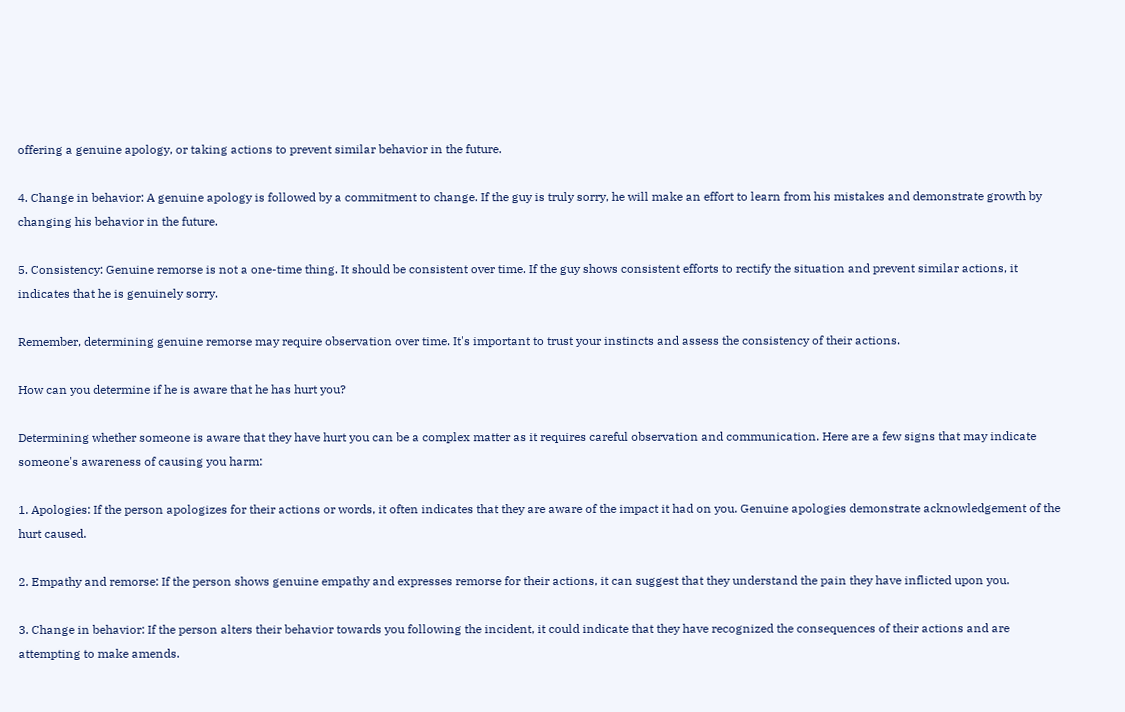offering a genuine apology, or taking actions to prevent similar behavior in the future.

4. Change in behavior: A genuine apology is followed by a commitment to change. If the guy is truly sorry, he will make an effort to learn from his mistakes and demonstrate growth by changing his behavior in the future.

5. Consistency: Genuine remorse is not a one-time thing. It should be consistent over time. If the guy shows consistent efforts to rectify the situation and prevent similar actions, it indicates that he is genuinely sorry.

Remember, determining genuine remorse may require observation over time. It's important to trust your instincts and assess the consistency of their actions.

How can you determine if he is aware that he has hurt you?

Determining whether someone is aware that they have hurt you can be a complex matter as it requires careful observation and communication. Here are a few signs that may indicate someone's awareness of causing you harm:

1. Apologies: If the person apologizes for their actions or words, it often indicates that they are aware of the impact it had on you. Genuine apologies demonstrate acknowledgement of the hurt caused.

2. Empathy and remorse: If the person shows genuine empathy and expresses remorse for their actions, it can suggest that they understand the pain they have inflicted upon you.

3. Change in behavior: If the person alters their behavior towards you following the incident, it could indicate that they have recognized the consequences of their actions and are attempting to make amends.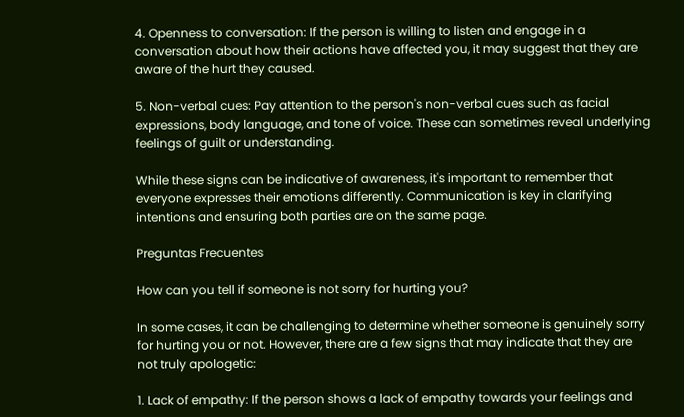4. Openness to conversation: If the person is willing to listen and engage in a conversation about how their actions have affected you, it may suggest that they are aware of the hurt they caused.

5. Non-verbal cues: Pay attention to the person's non-verbal cues such as facial expressions, body language, and tone of voice. These can sometimes reveal underlying feelings of guilt or understanding.

While these signs can be indicative of awareness, it's important to remember that everyone expresses their emotions differently. Communication is key in clarifying intentions and ensuring both parties are on the same page.

Preguntas Frecuentes

How can you tell if someone is not sorry for hurting you?

In some cases, it can be challenging to determine whether someone is genuinely sorry for hurting you or not. However, there are a few signs that may indicate that they are not truly apologetic:

1. Lack of empathy: If the person shows a lack of empathy towards your feelings and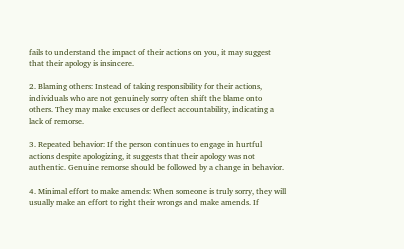fails to understand the impact of their actions on you, it may suggest that their apology is insincere.

2. Blaming others: Instead of taking responsibility for their actions, individuals who are not genuinely sorry often shift the blame onto others. They may make excuses or deflect accountability, indicating a lack of remorse.

3. Repeated behavior: If the person continues to engage in hurtful actions despite apologizing, it suggests that their apology was not authentic. Genuine remorse should be followed by a change in behavior.

4. Minimal effort to make amends: When someone is truly sorry, they will usually make an effort to right their wrongs and make amends. If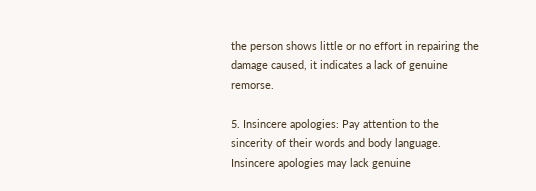the person shows little or no effort in repairing the damage caused, it indicates a lack of genuine remorse.

5. Insincere apologies: Pay attention to the sincerity of their words and body language. Insincere apologies may lack genuine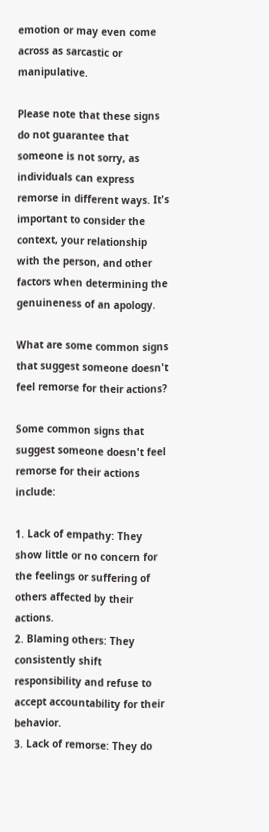emotion or may even come across as sarcastic or manipulative.

Please note that these signs do not guarantee that someone is not sorry, as individuals can express remorse in different ways. It's important to consider the context, your relationship with the person, and other factors when determining the genuineness of an apology.

What are some common signs that suggest someone doesn't feel remorse for their actions?

Some common signs that suggest someone doesn't feel remorse for their actions include:

1. Lack of empathy: They show little or no concern for the feelings or suffering of others affected by their actions.
2. Blaming others: They consistently shift responsibility and refuse to accept accountability for their behavior.
3. Lack of remorse: They do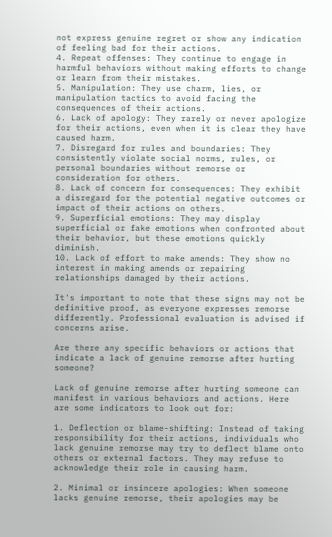not express genuine regret or show any indication of feeling bad for their actions.
4. Repeat offenses: They continue to engage in harmful behaviors without making efforts to change or learn from their mistakes.
5. Manipulation: They use charm, lies, or manipulation tactics to avoid facing the consequences of their actions.
6. Lack of apology: They rarely or never apologize for their actions, even when it is clear they have caused harm.
7. Disregard for rules and boundaries: They consistently violate social norms, rules, or personal boundaries without remorse or consideration for others.
8. Lack of concern for consequences: They exhibit a disregard for the potential negative outcomes or impact of their actions on others.
9. Superficial emotions: They may display superficial or fake emotions when confronted about their behavior, but these emotions quickly diminish.
10. Lack of effort to make amends: They show no interest in making amends or repairing relationships damaged by their actions.

It's important to note that these signs may not be definitive proof, as everyone expresses remorse differently. Professional evaluation is advised if concerns arise.

Are there any specific behaviors or actions that indicate a lack of genuine remorse after hurting someone?

Lack of genuine remorse after hurting someone can manifest in various behaviors and actions. Here are some indicators to look out for:

1. Deflection or blame-shifting: Instead of taking responsibility for their actions, individuals who lack genuine remorse may try to deflect blame onto others or external factors. They may refuse to acknowledge their role in causing harm.

2. Minimal or insincere apologies: When someone lacks genuine remorse, their apologies may be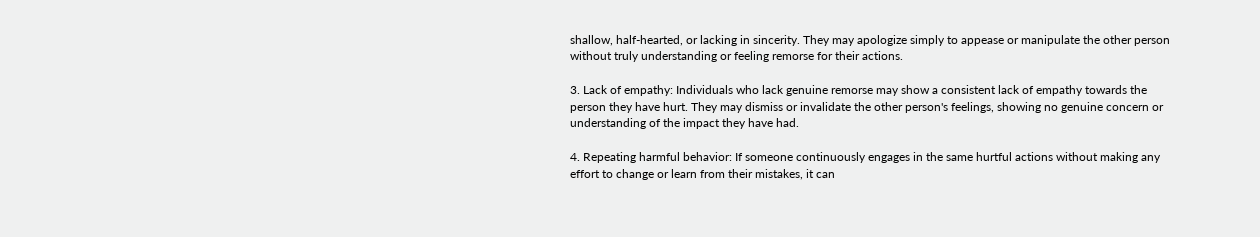shallow, half-hearted, or lacking in sincerity. They may apologize simply to appease or manipulate the other person without truly understanding or feeling remorse for their actions.

3. Lack of empathy: Individuals who lack genuine remorse may show a consistent lack of empathy towards the person they have hurt. They may dismiss or invalidate the other person's feelings, showing no genuine concern or understanding of the impact they have had.

4. Repeating harmful behavior: If someone continuously engages in the same hurtful actions without making any effort to change or learn from their mistakes, it can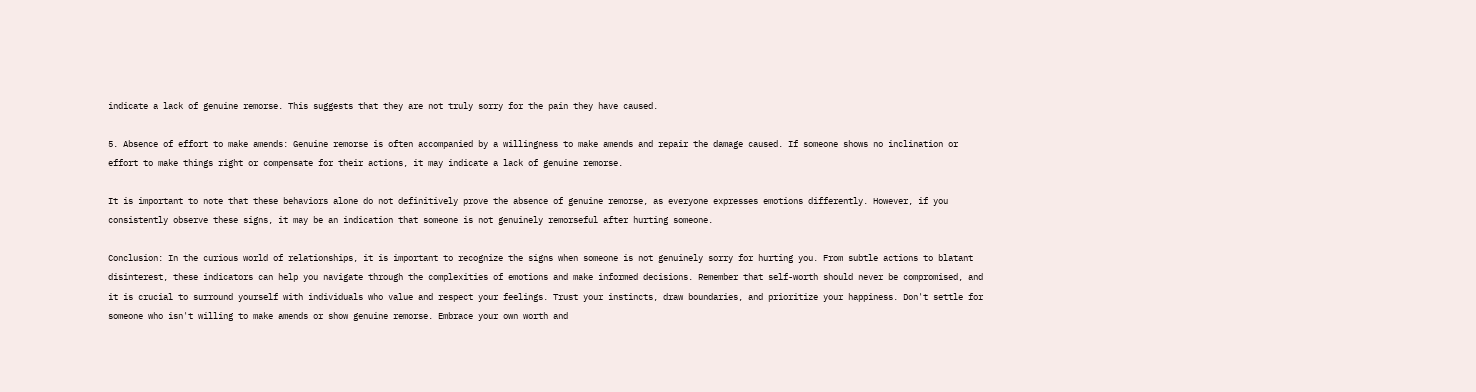indicate a lack of genuine remorse. This suggests that they are not truly sorry for the pain they have caused.

5. Absence of effort to make amends: Genuine remorse is often accompanied by a willingness to make amends and repair the damage caused. If someone shows no inclination or effort to make things right or compensate for their actions, it may indicate a lack of genuine remorse.

It is important to note that these behaviors alone do not definitively prove the absence of genuine remorse, as everyone expresses emotions differently. However, if you consistently observe these signs, it may be an indication that someone is not genuinely remorseful after hurting someone.

Conclusion: In the curious world of relationships, it is important to recognize the signs when someone is not genuinely sorry for hurting you. From subtle actions to blatant disinterest, these indicators can help you navigate through the complexities of emotions and make informed decisions. Remember that self-worth should never be compromised, and it is crucial to surround yourself with individuals who value and respect your feelings. Trust your instincts, draw boundaries, and prioritize your happiness. Don't settle for someone who isn't willing to make amends or show genuine remorse. Embrace your own worth and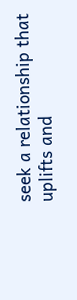seek a relationship that uplifts and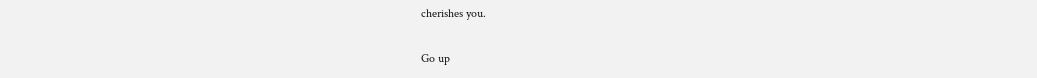cherishes you.

Go up